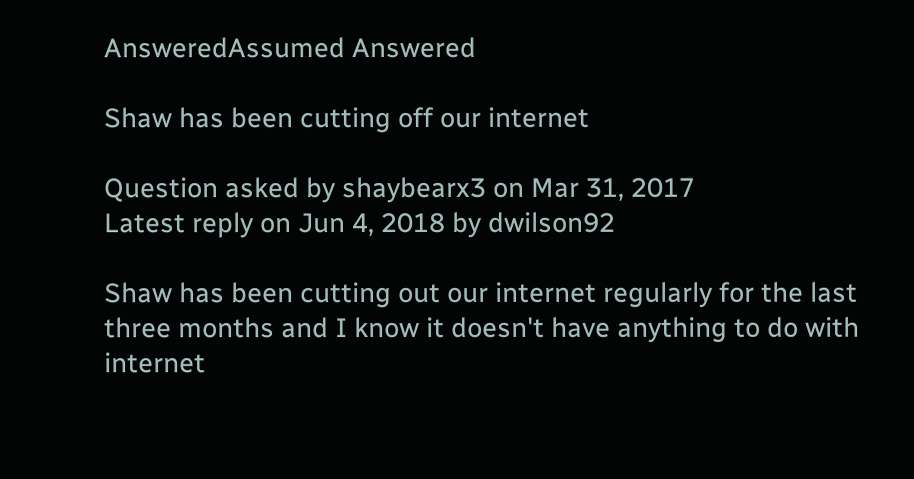AnsweredAssumed Answered

Shaw has been cutting off our internet

Question asked by shaybearx3 on Mar 31, 2017
Latest reply on Jun 4, 2018 by dwilson92

Shaw has been cutting out our internet regularly for the last three months and I know it doesn't have anything to do with internet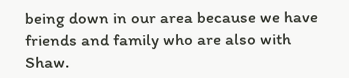being down in our area because we have friends and family who are also with Shaw.